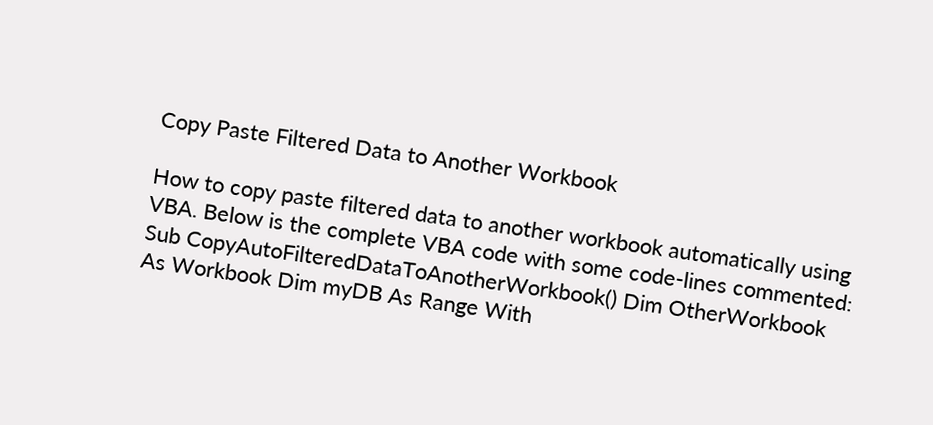Copy Paste Filtered Data to Another Workbook

How to copy paste filtered data to another workbook automatically using VBA. Below is the complete VBA code with some code-lines commented: Sub CopyAutoFilteredDataToAnotherWorkbook() Dim OtherWorkbook As Workbook Dim myDB As Range With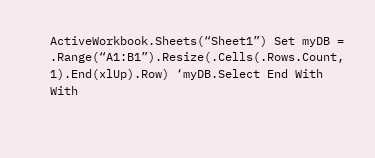ActiveWorkbook.Sheets(“Sheet1”) Set myDB = .Range(“A1:B1”).Resize(.Cells(.Rows.Count, 1).End(xlUp).Row) ‘myDB.Select End With With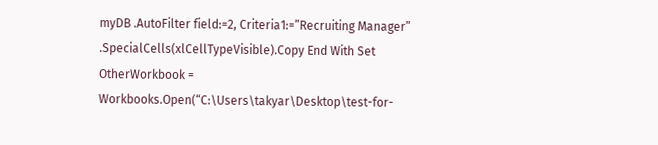myDB .AutoFilter field:=2, Criteria1:=”Recruiting Manager” .SpecialCells(xlCellTypeVisible).Copy End With Set OtherWorkbook = Workbooks.Open(“C:\Users\takyar\Desktop\test-for-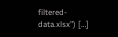filtered-data.xlsx”) […]